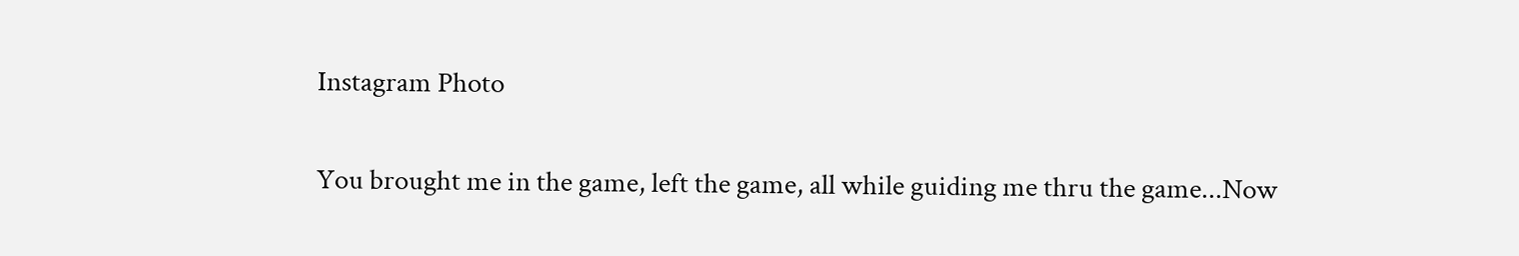Instagram Photo

You brought me in the game, left the game, all while guiding me thru the game...Now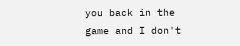you back in the game and I don't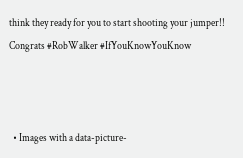think they ready for you to start shooting your jumper!! Congrats #RobWalker #IfYouKnowYouKnow



  • Images with a data-picture-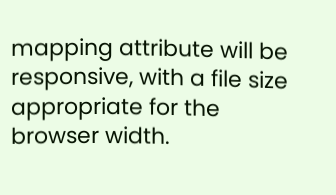mapping attribute will be responsive, with a file size appropriate for the browser width.